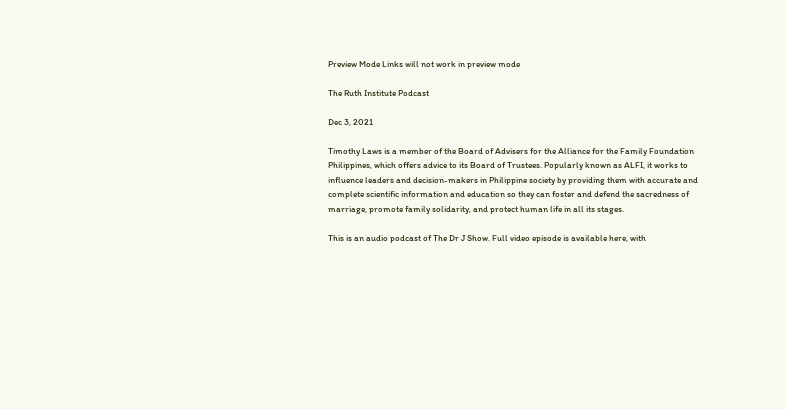Preview Mode Links will not work in preview mode

The Ruth Institute Podcast

Dec 3, 2021

Timothy Laws is a member of the Board of Advisers for the Alliance for the Family Foundation Philippines, which offers advice to its Board of Trustees. Popularly known as ALFI, it works to influence leaders and decision-makers in Philippine society by providing them with accurate and complete scientific information and education so they can foster and defend the sacredness of marriage, promote family solidarity, and protect human life in all its stages.

This is an audio podcast of The Dr J Show. Full video episode is available here, with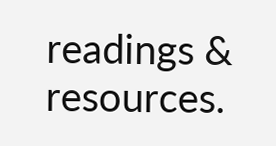readings & resources.